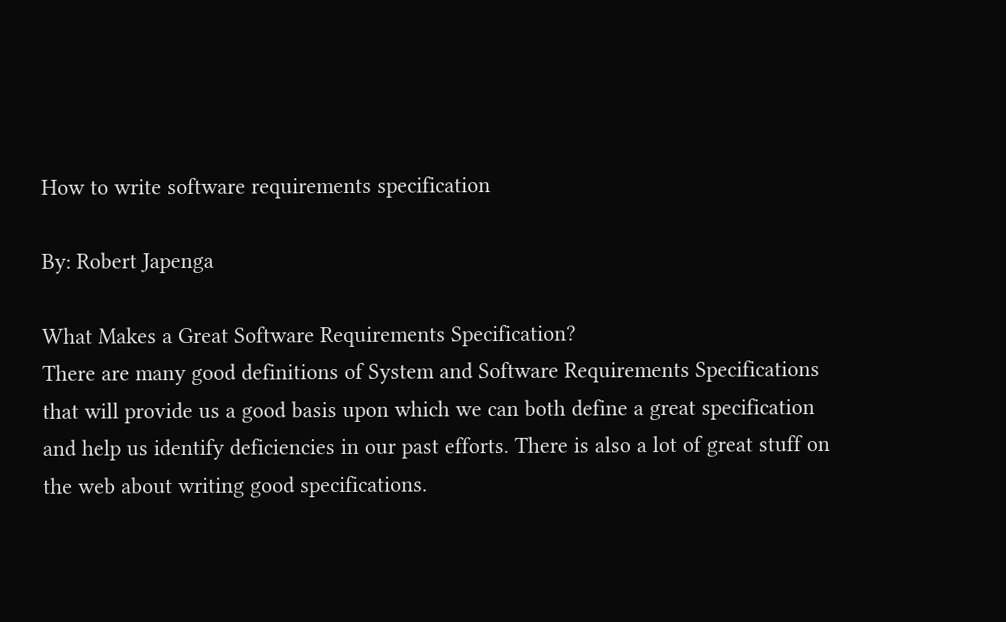How to write software requirements specification

By: Robert Japenga

What Makes a Great Software Requirements Specification?
There are many good definitions of System and Software Requirements Specifications that will provide us a good basis upon which we can both define a great specification and help us identify deficiencies in our past efforts. There is also a lot of great stuff on the web about writing good specifications.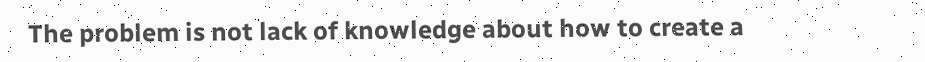The problem is not lack of knowledge about how to create a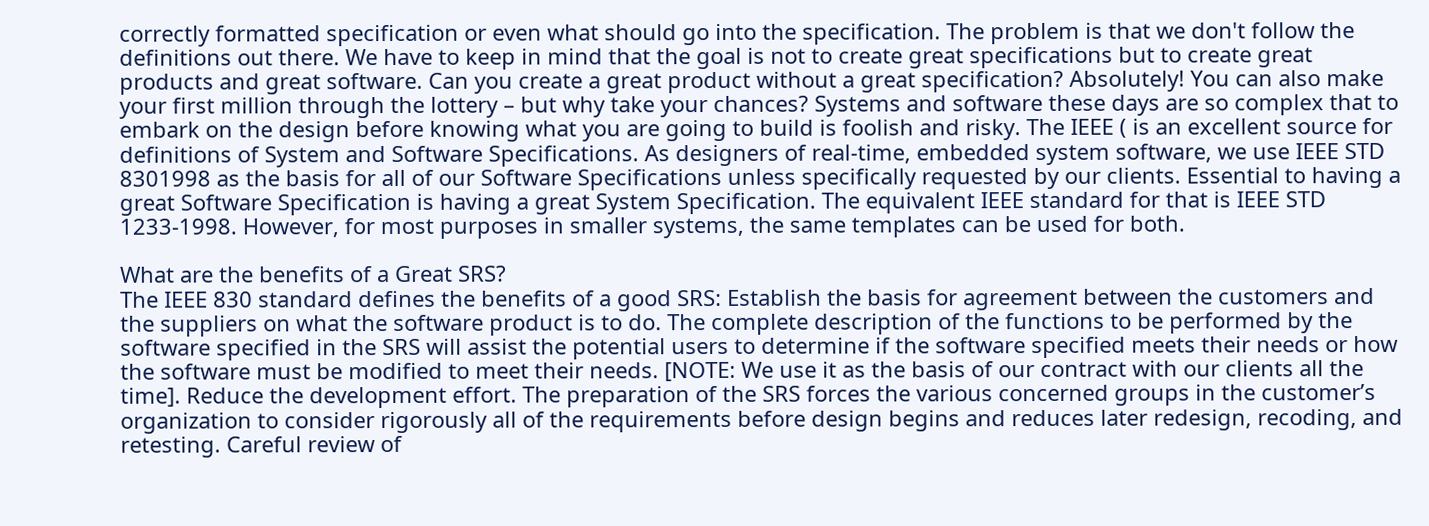correctly formatted specification or even what should go into the specification. The problem is that we don't follow the definitions out there. We have to keep in mind that the goal is not to create great specifications but to create great products and great software. Can you create a great product without a great specification? Absolutely! You can also make your first million through the lottery – but why take your chances? Systems and software these days are so complex that to embark on the design before knowing what you are going to build is foolish and risky. The IEEE ( is an excellent source for definitions of System and Software Specifications. As designers of real-time, embedded system software, we use IEEE STD 8301998 as the basis for all of our Software Specifications unless specifically requested by our clients. Essential to having a great Software Specification is having a great System Specification. The equivalent IEEE standard for that is IEEE STD 1233-1998. However, for most purposes in smaller systems, the same templates can be used for both.

What are the benefits of a Great SRS?
The IEEE 830 standard defines the benefits of a good SRS: Establish the basis for agreement between the customers and the suppliers on what the software product is to do. The complete description of the functions to be performed by the software specified in the SRS will assist the potential users to determine if the software specified meets their needs or how the software must be modified to meet their needs. [NOTE: We use it as the basis of our contract with our clients all the time]. Reduce the development effort. The preparation of the SRS forces the various concerned groups in the customer’s organization to consider rigorously all of the requirements before design begins and reduces later redesign, recoding, and retesting. Careful review of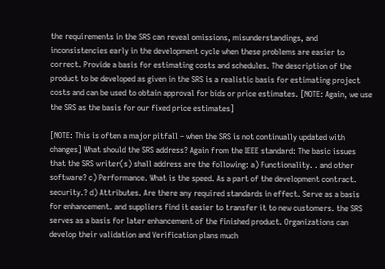the requirements in the SRS can reveal omissions, misunderstandings, and inconsistencies early in the development cycle when these problems are easier to correct. Provide a basis for estimating costs and schedules. The description of the product to be developed as given in the SRS is a realistic basis for estimating project costs and can be used to obtain approval for bids or price estimates. [NOTE: Again, we use the SRS as the basis for our fixed price estimates]

[NOTE: This is often a major pitfall – when the SRS is not continually updated with changes] What should the SRS address? Again from the IEEE standard: The basic issues that the SRS writer(s) shall address are the following: a) Functionality. . and other software? c) Performance. What is the speed. As a part of the development contract. security.? d) Attributes. Are there any required standards in effect. Serve as a basis for enhancement. and suppliers find it easier to transfer it to new customers. the SRS serves as a basis for later enhancement of the finished product. Organizations can develop their validation and Verification plans much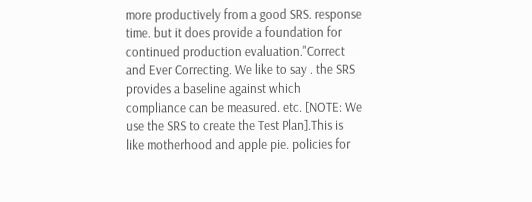more productively from a good SRS. response time. but it does provide a foundation for continued production evaluation."Correct and Ever Correcting. We like to say . the SRS provides a baseline against which compliance can be measured. etc. [NOTE: We use the SRS to create the Test Plan].This is like motherhood and apple pie. policies for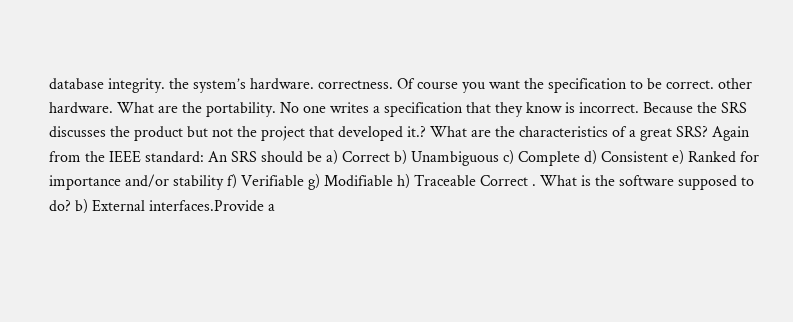database integrity. the system’s hardware. correctness. Of course you want the specification to be correct. other hardware. What are the portability. No one writes a specification that they know is incorrect. Because the SRS discusses the product but not the project that developed it.? What are the characteristics of a great SRS? Again from the IEEE standard: An SRS should be a) Correct b) Unambiguous c) Complete d) Consistent e) Ranked for importance and/or stability f) Verifiable g) Modifiable h) Traceable Correct . What is the software supposed to do? b) External interfaces.Provide a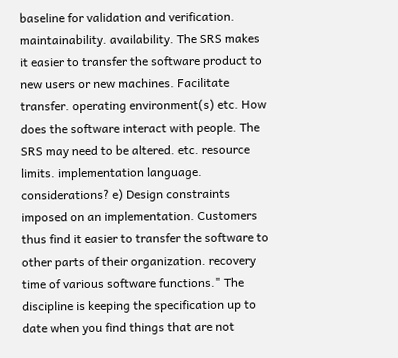baseline for validation and verification. maintainability. availability. The SRS makes it easier to transfer the software product to new users or new machines. Facilitate transfer. operating environment(s) etc. How does the software interact with people. The SRS may need to be altered. etc. resource limits. implementation language. considerations? e) Design constraints imposed on an implementation. Customers thus find it easier to transfer the software to other parts of their organization. recovery time of various software functions." The discipline is keeping the specification up to date when you find things that are not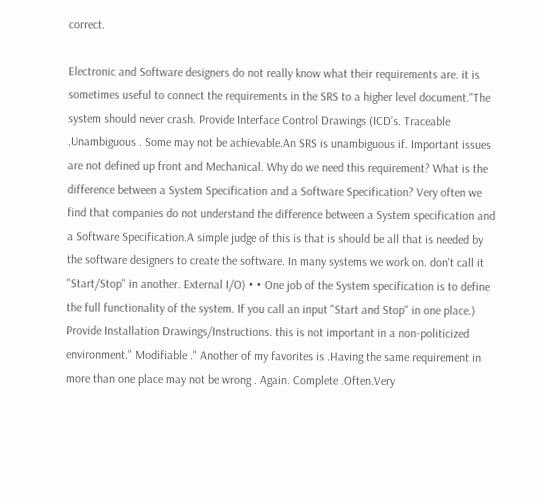correct.

Electronic and Software designers do not really know what their requirements are. it is sometimes useful to connect the requirements in the SRS to a higher level document."The system should never crash. Provide Interface Control Drawings (ICD’s. Traceable .Unambiguous . Some may not be achievable.An SRS is unambiguous if. Important issues are not defined up front and Mechanical. Why do we need this requirement? What is the difference between a System Specification and a Software Specification? Very often we find that companies do not understand the difference between a System specification and a Software Specification.A simple judge of this is that is should be all that is needed by the software designers to create the software. In many systems we work on. don't call it "Start/Stop" in another. External I/O) • • One job of the System specification is to define the full functionality of the system. If you call an input "Start and Stop" in one place.) Provide Installation Drawings/Instructions. this is not important in a non-politicized environment." Modifiable ." Another of my favorites is .Having the same requirement in more than one place may not be wrong . Again. Complete .Often.Very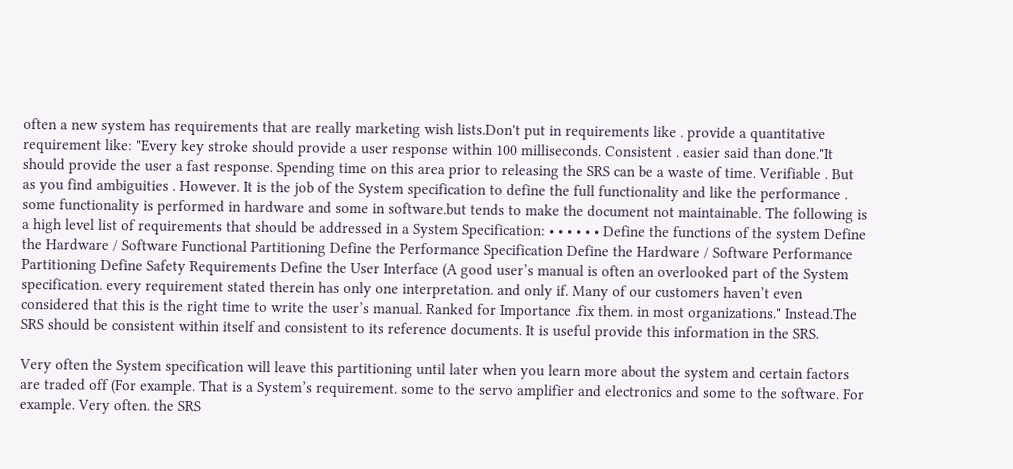often a new system has requirements that are really marketing wish lists.Don't put in requirements like . provide a quantitative requirement like: "Every key stroke should provide a user response within 100 milliseconds. Consistent . easier said than done."It should provide the user a fast response. Spending time on this area prior to releasing the SRS can be a waste of time. Verifiable . But as you find ambiguities . However. It is the job of the System specification to define the full functionality and like the performance . some functionality is performed in hardware and some in software.but tends to make the document not maintainable. The following is a high level list of requirements that should be addressed in a System Specification: • • • • • • Define the functions of the system Define the Hardware / Software Functional Partitioning Define the Performance Specification Define the Hardware / Software Performance Partitioning Define Safety Requirements Define the User Interface (A good user’s manual is often an overlooked part of the System specification. every requirement stated therein has only one interpretation. and only if. Many of our customers haven’t even considered that this is the right time to write the user’s manual. Ranked for Importance .fix them. in most organizations." Instead.The SRS should be consistent within itself and consistent to its reference documents. It is useful provide this information in the SRS.

Very often the System specification will leave this partitioning until later when you learn more about the system and certain factors are traded off (For example. That is a System’s requirement. some to the servo amplifier and electronics and some to the software. For example. Very often. the SRS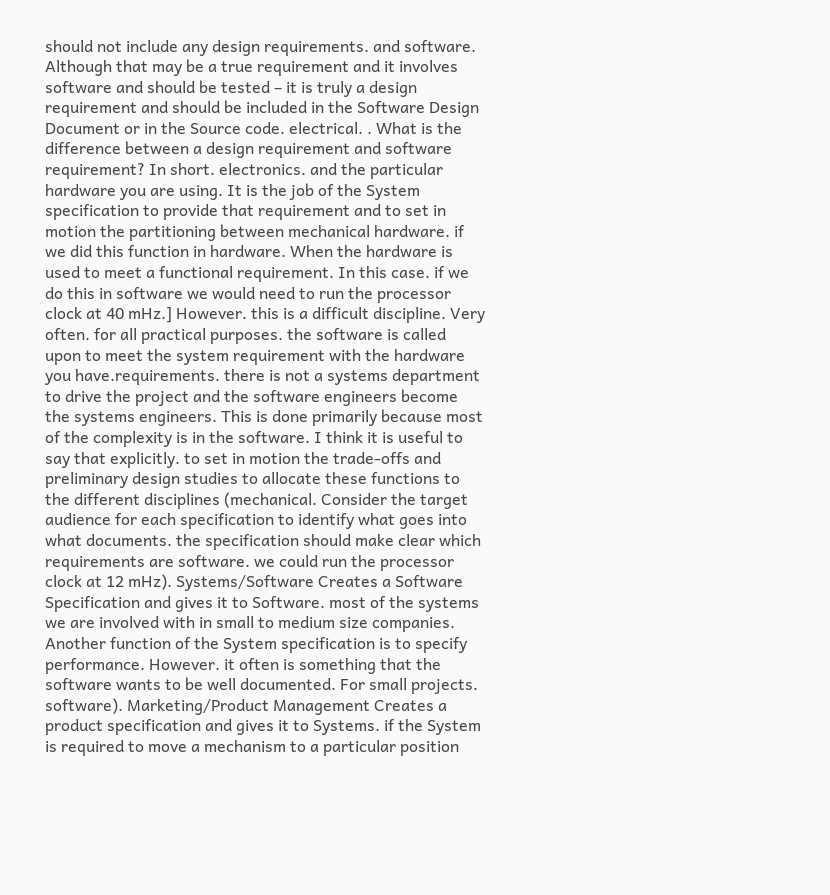should not include any design requirements. and software. Although that may be a true requirement and it involves software and should be tested – it is truly a design requirement and should be included in the Software Design Document or in the Source code. electrical. . What is the difference between a design requirement and software requirement? In short. electronics. and the particular hardware you are using. It is the job of the System specification to provide that requirement and to set in motion the partitioning between mechanical hardware. if we did this function in hardware. When the hardware is used to meet a functional requirement. In this case. if we do this in software we would need to run the processor clock at 40 mHz.] However. this is a difficult discipline. Very often. for all practical purposes. the software is called upon to meet the system requirement with the hardware you have.requirements. there is not a systems department to drive the project and the software engineers become the systems engineers. This is done primarily because most of the complexity is in the software. I think it is useful to say that explicitly. to set in motion the trade-offs and preliminary design studies to allocate these functions to the different disciplines (mechanical. Consider the target audience for each specification to identify what goes into what documents. the specification should make clear which requirements are software. we could run the processor clock at 12 mHz). Systems/Software Creates a Software Specification and gives it to Software. most of the systems we are involved with in small to medium size companies. Another function of the System specification is to specify performance. However. it often is something that the software wants to be well documented. For small projects. software). Marketing/Product Management Creates a product specification and gives it to Systems. if the System is required to move a mechanism to a particular position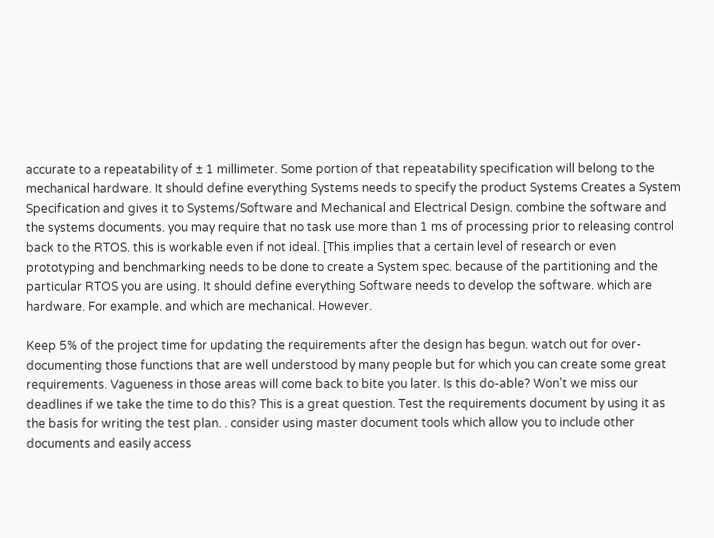accurate to a repeatability of ± 1 millimeter. Some portion of that repeatability specification will belong to the mechanical hardware. It should define everything Systems needs to specify the product Systems Creates a System Specification and gives it to Systems/Software and Mechanical and Electrical Design. combine the software and the systems documents. you may require that no task use more than 1 ms of processing prior to releasing control back to the RTOS. this is workable even if not ideal. [This implies that a certain level of research or even prototyping and benchmarking needs to be done to create a System spec. because of the partitioning and the particular RTOS you are using. It should define everything Software needs to develop the software. which are hardware. For example. and which are mechanical. However.

Keep 5% of the project time for updating the requirements after the design has begun. watch out for over-documenting those functions that are well understood by many people but for which you can create some great requirements. Vagueness in those areas will come back to bite you later. Is this do-able? Won’t we miss our deadlines if we take the time to do this? This is a great question. Test the requirements document by using it as the basis for writing the test plan. . consider using master document tools which allow you to include other documents and easily access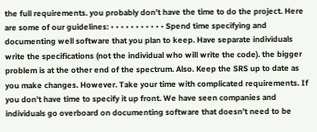the full requirements. you probably don’t have the time to do the project. Here are some of our guidelines: • • • • • • • • • • • Spend time specifying and documenting well software that you plan to keep. Have separate individuals write the specifications (not the individual who will write the code). the bigger problem is at the other end of the spectrum. Also. Keep the SRS up to date as you make changes. However. Take your time with complicated requirements. If you don’t have time to specify it up front. We have seen companies and individuals go overboard on documenting software that doesn’t need to be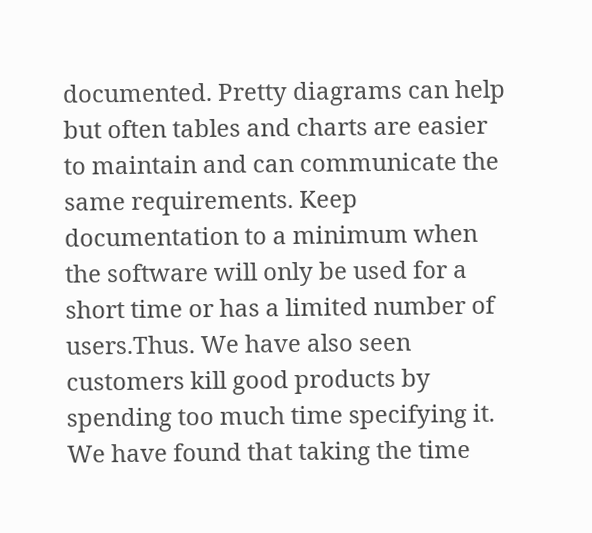documented. Pretty diagrams can help but often tables and charts are easier to maintain and can communicate the same requirements. Keep documentation to a minimum when the software will only be used for a short time or has a limited number of users.Thus. We have also seen customers kill good products by spending too much time specifying it. We have found that taking the time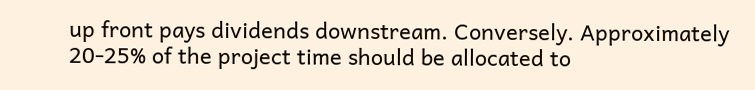up front pays dividends downstream. Conversely. Approximately 20-25% of the project time should be allocated to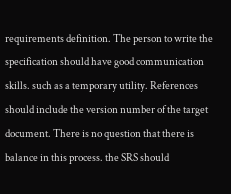requirements definition. The person to write the specification should have good communication skills. such as a temporary utility. References should include the version number of the target document. There is no question that there is balance in this process. the SRS should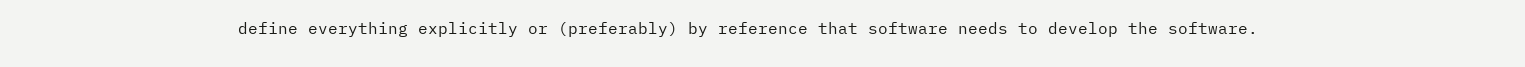define everything explicitly or (preferably) by reference that software needs to develop the software.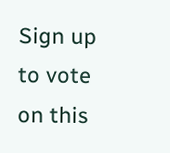Sign up to vote on this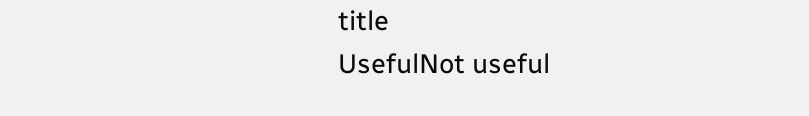title
UsefulNot useful